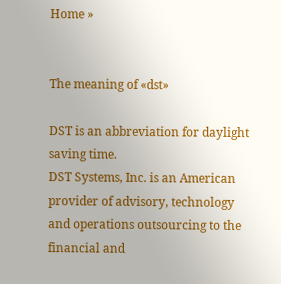Home »


The meaning of «dst»

DST is an abbreviation for daylight saving time.
DST Systems, Inc. is an American provider of advisory, technology and operations outsourcing to the financial and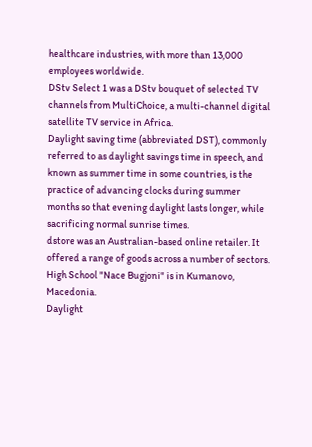healthcare industries, with more than 13,000 employees worldwide.
DStv Select 1 was a DStv bouquet of selected TV channels from MultiChoice, a multi-channel digital satellite TV service in Africa.
Daylight saving time (abbreviated DST), commonly referred to as daylight savings time in speech, and known as summer time in some countries, is the practice of advancing clocks during summer months so that evening daylight lasts longer, while sacrificing normal sunrise times.
dstore was an Australian-based online retailer. It offered a range of goods across a number of sectors.
High School "Nace Bugjoni" is in Kumanovo, Macedonia.
Daylight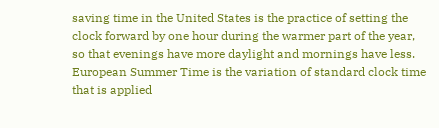saving time in the United States is the practice of setting the clock forward by one hour during the warmer part of the year, so that evenings have more daylight and mornings have less.
European Summer Time is the variation of standard clock time that is applied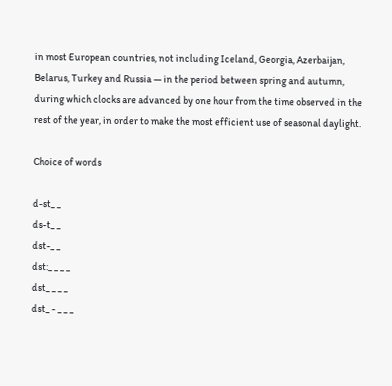in most European countries, not including Iceland, Georgia, Azerbaijan, Belarus, Turkey and Russia — in the period between spring and autumn, during which clocks are advanced by one hour from the time observed in the rest of the year, in order to make the most efficient use of seasonal daylight.

Choice of words

d-st_ _
ds-t_ _
dst-_ _
dst:_ _ _ _
dst_ _ _ _
dst_ - _ _ _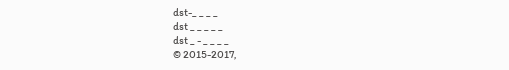dst-_ _ _ _
dst _ _ _ _ _
dst _ - _ _ _ _
© 2015-2017,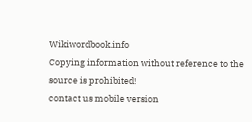Wikiwordbook.info
Copying information without reference to the source is prohibited!
contact us mobile version